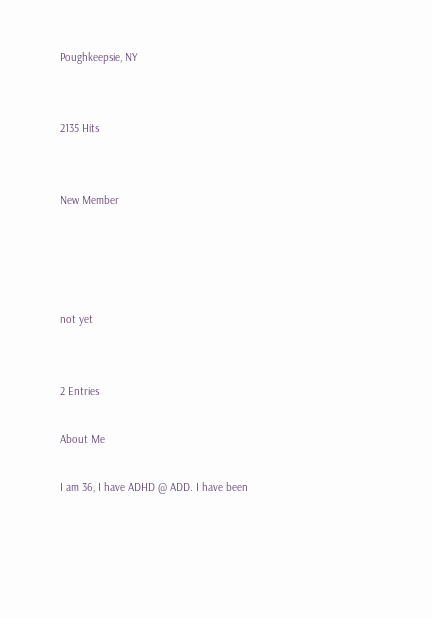Poughkeepsie, NY


2135 Hits


New Member




not yet


2 Entries

About Me

I am 36, I have ADHD @ ADD. I have been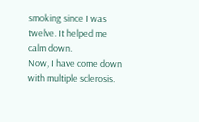smoking since I was twelve. It helped me calm down.
Now, I have come down with multiple sclerosis.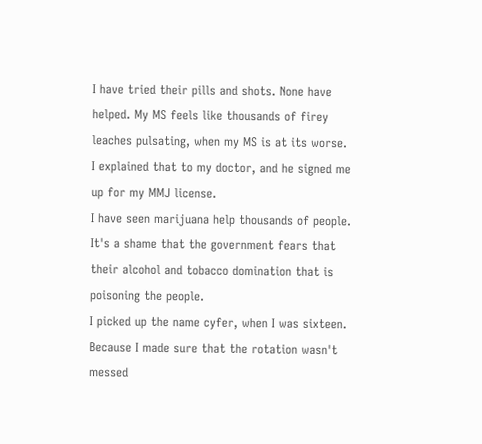I have tried their pills and shots. None have helped. My MS feels like thousands of firey leaches pulsating, when my MS is at its worse.
I explained that to my doctor, and he signed me up for my MMJ license.
I have seen marijuana help thousands of people. It's a shame that the government fears that their alcohol and tobacco domination that is poisoning the people.
I picked up the name cyfer, when I was sixteen. Because I made sure that the rotation wasn't messed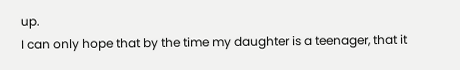up.
I can only hope that by the time my daughter is a teenager, that it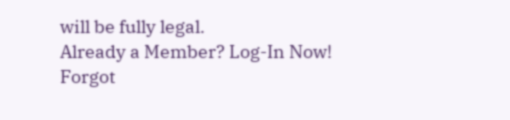will be fully legal.
Already a Member? Log-In Now!
Forgot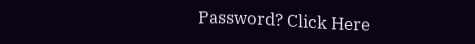Password? Click Here